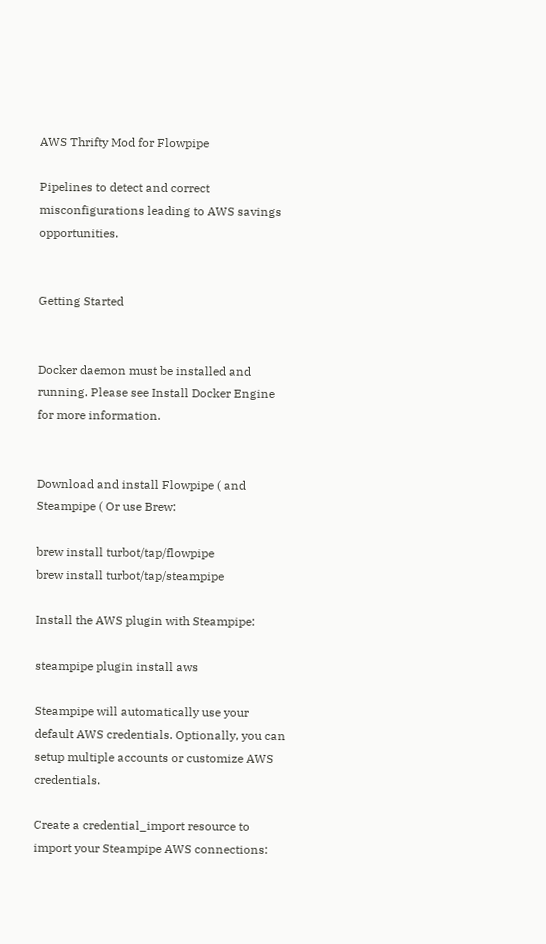AWS Thrifty Mod for Flowpipe

Pipelines to detect and correct misconfigurations leading to AWS savings opportunities.


Getting Started


Docker daemon must be installed and running. Please see Install Docker Engine for more information.


Download and install Flowpipe ( and Steampipe ( Or use Brew:

brew install turbot/tap/flowpipe
brew install turbot/tap/steampipe

Install the AWS plugin with Steampipe:

steampipe plugin install aws

Steampipe will automatically use your default AWS credentials. Optionally, you can setup multiple accounts or customize AWS credentials.

Create a credential_import resource to import your Steampipe AWS connections: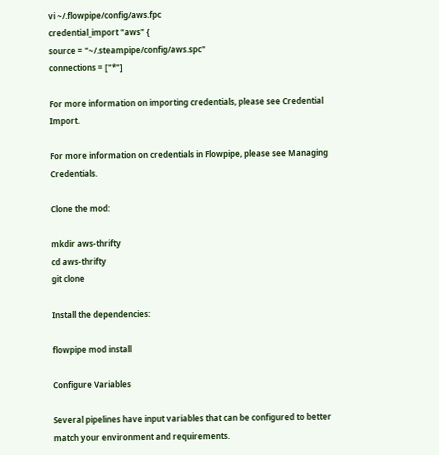vi ~/.flowpipe/config/aws.fpc
credential_import "aws" {
source = "~/.steampipe/config/aws.spc"
connections = ["*"]

For more information on importing credentials, please see Credential Import.

For more information on credentials in Flowpipe, please see Managing Credentials.

Clone the mod:

mkdir aws-thrifty
cd aws-thrifty
git clone

Install the dependencies:

flowpipe mod install

Configure Variables

Several pipelines have input variables that can be configured to better match your environment and requirements.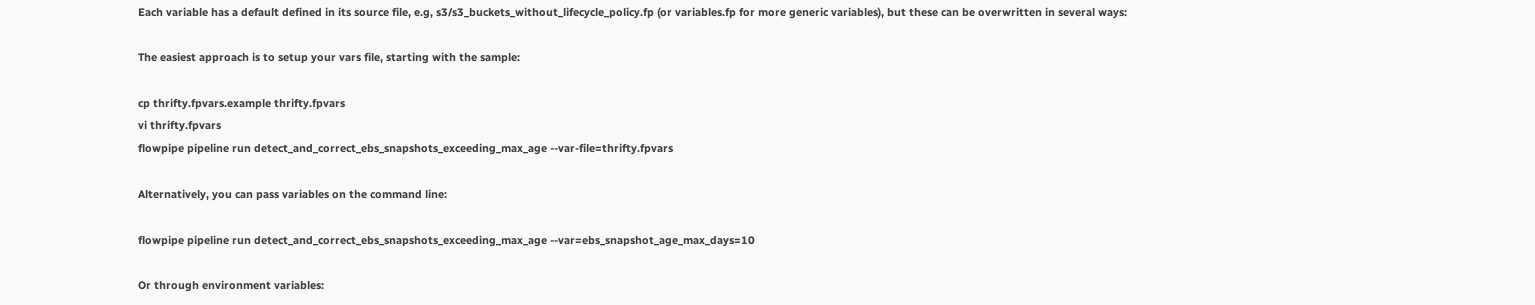Each variable has a default defined in its source file, e.g, s3/s3_buckets_without_lifecycle_policy.fp (or variables.fp for more generic variables), but these can be overwritten in several ways:

The easiest approach is to setup your vars file, starting with the sample:

cp thrifty.fpvars.example thrifty.fpvars
vi thrifty.fpvars
flowpipe pipeline run detect_and_correct_ebs_snapshots_exceeding_max_age --var-file=thrifty.fpvars

Alternatively, you can pass variables on the command line:

flowpipe pipeline run detect_and_correct_ebs_snapshots_exceeding_max_age --var=ebs_snapshot_age_max_days=10

Or through environment variables: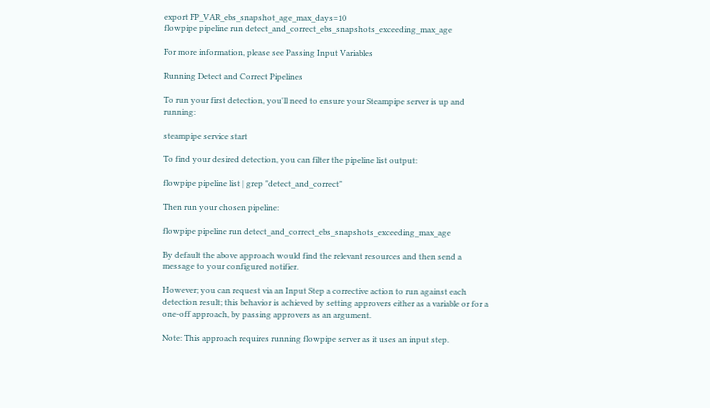export FP_VAR_ebs_snapshot_age_max_days=10
flowpipe pipeline run detect_and_correct_ebs_snapshots_exceeding_max_age

For more information, please see Passing Input Variables

Running Detect and Correct Pipelines

To run your first detection, you'll need to ensure your Steampipe server is up and running:

steampipe service start

To find your desired detection, you can filter the pipeline list output:

flowpipe pipeline list | grep "detect_and_correct"

Then run your chosen pipeline:

flowpipe pipeline run detect_and_correct_ebs_snapshots_exceeding_max_age

By default the above approach would find the relevant resources and then send a message to your configured notifier.

However; you can request via an Input Step a corrective action to run against each detection result; this behavior is achieved by setting approvers either as a variable or for a one-off approach, by passing approvers as an argument.

Note: This approach requires running flowpipe server as it uses an input step.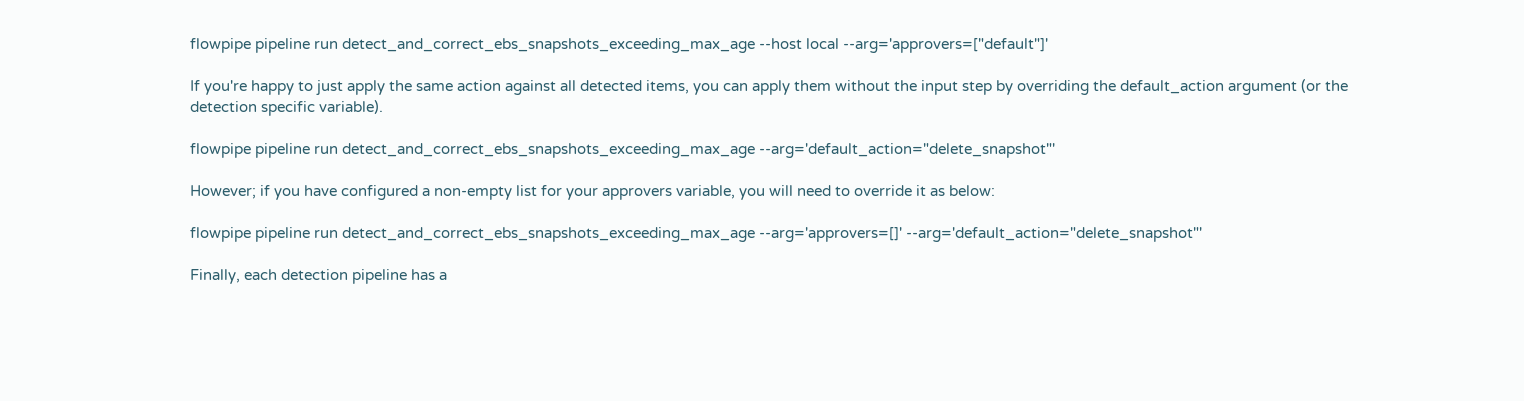flowpipe pipeline run detect_and_correct_ebs_snapshots_exceeding_max_age --host local --arg='approvers=["default"]'

If you're happy to just apply the same action against all detected items, you can apply them without the input step by overriding the default_action argument (or the detection specific variable).

flowpipe pipeline run detect_and_correct_ebs_snapshots_exceeding_max_age --arg='default_action="delete_snapshot"'

However; if you have configured a non-empty list for your approvers variable, you will need to override it as below:

flowpipe pipeline run detect_and_correct_ebs_snapshots_exceeding_max_age --arg='approvers=[]' --arg='default_action="delete_snapshot"'

Finally, each detection pipeline has a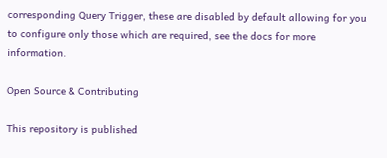corresponding Query Trigger, these are disabled by default allowing for you to configure only those which are required, see the docs for more information.

Open Source & Contributing

This repository is published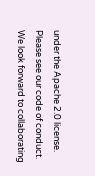under the Apache 2.0 license. Please see our code of conduct. We look forward to collaborating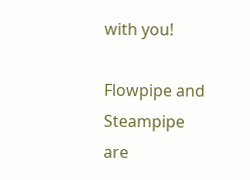with you!

Flowpipe and Steampipe are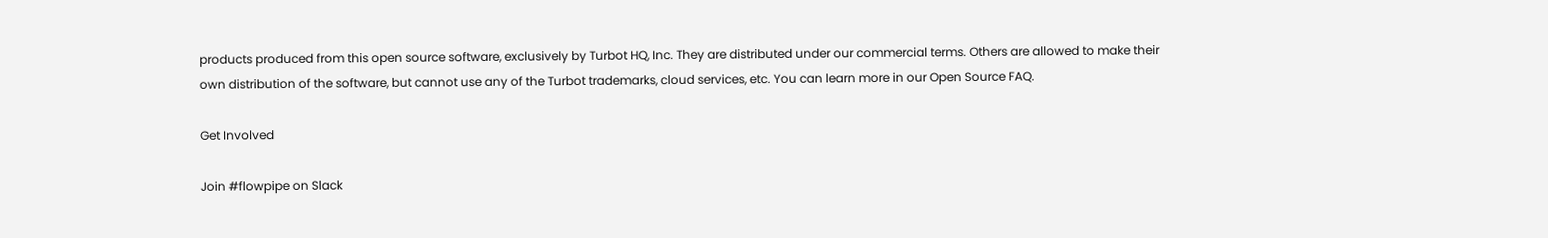products produced from this open source software, exclusively by Turbot HQ, Inc. They are distributed under our commercial terms. Others are allowed to make their own distribution of the software, but cannot use any of the Turbot trademarks, cloud services, etc. You can learn more in our Open Source FAQ.

Get Involved

Join #flowpipe on Slack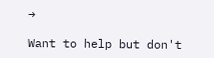→

Want to help but don't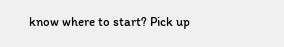know where to start? Pick up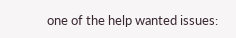one of the help wanted issues: